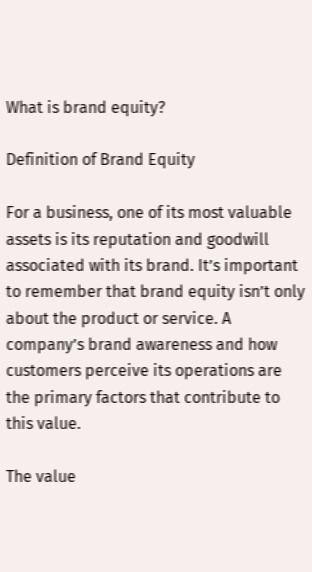What is brand equity?

Definition of Brand Equity

For a business, one of its most valuable assets is its reputation and goodwill associated with its brand. It’s important to remember that brand equity isn’t only about the product or service. A company’s brand awareness and how customers perceive its operations are the primary factors that contribute to this value.

The value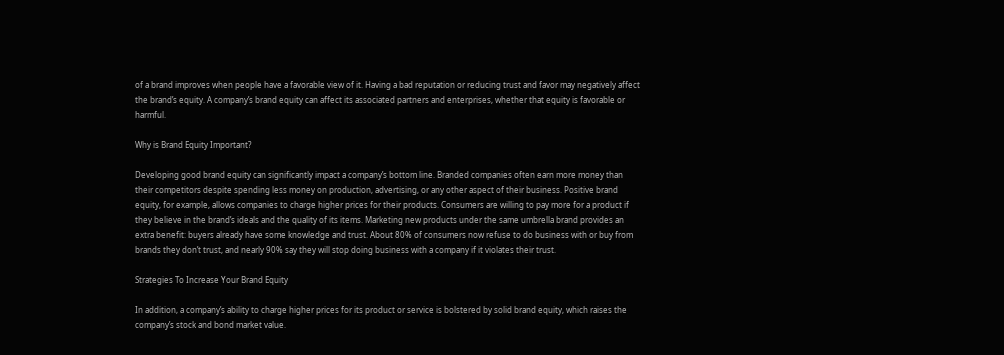of a brand improves when people have a favorable view of it. Having a bad reputation or reducing trust and favor may negatively affect the brand’s equity. A company’s brand equity can affect its associated partners and enterprises, whether that equity is favorable or harmful.

Why is Brand Equity Important?

Developing good brand equity can significantly impact a company’s bottom line. Branded companies often earn more money than their competitors despite spending less money on production, advertising, or any other aspect of their business. Positive brand equity, for example, allows companies to charge higher prices for their products. Consumers are willing to pay more for a product if they believe in the brand’s ideals and the quality of its items. Marketing new products under the same umbrella brand provides an extra benefit: buyers already have some knowledge and trust. About 80% of consumers now refuse to do business with or buy from brands they don’t trust, and nearly 90% say they will stop doing business with a company if it violates their trust.

Strategies To Increase Your Brand Equity

In addition, a company’s ability to charge higher prices for its product or service is bolstered by solid brand equity, which raises the company’s stock and bond market value.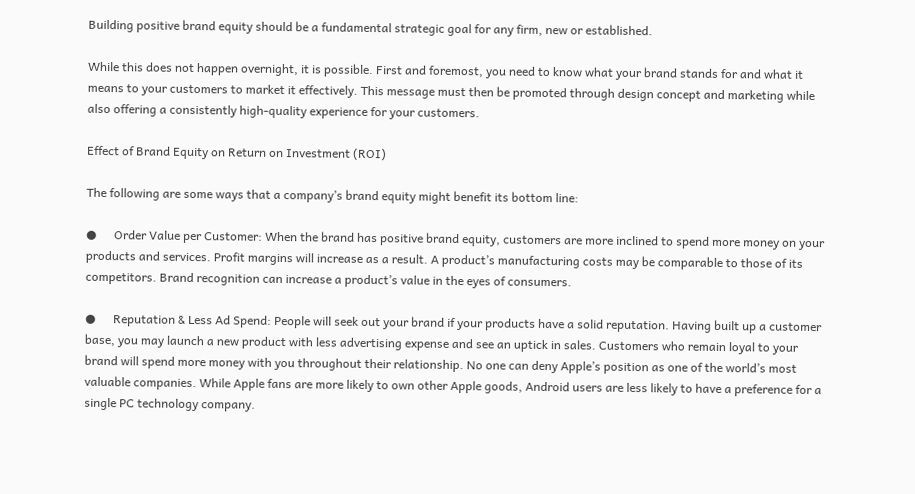Building positive brand equity should be a fundamental strategic goal for any firm, new or established.

While this does not happen overnight, it is possible. First and foremost, you need to know what your brand stands for and what it means to your customers to market it effectively. This message must then be promoted through design concept and marketing while also offering a consistently high-quality experience for your customers.

Effect of Brand Equity on Return on Investment (ROI)

The following are some ways that a company’s brand equity might benefit its bottom line:

●      Order Value per Customer: When the brand has positive brand equity, customers are more inclined to spend more money on your products and services. Profit margins will increase as a result. A product’s manufacturing costs may be comparable to those of its competitors. Brand recognition can increase a product’s value in the eyes of consumers.

●      Reputation & Less Ad Spend: People will seek out your brand if your products have a solid reputation. Having built up a customer base, you may launch a new product with less advertising expense and see an uptick in sales. Customers who remain loyal to your brand will spend more money with you throughout their relationship. No one can deny Apple’s position as one of the world’s most valuable companies. While Apple fans are more likely to own other Apple goods, Android users are less likely to have a preference for a single PC technology company.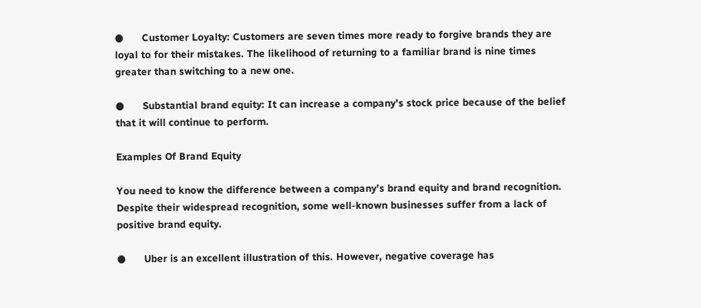●      Customer Loyalty: Customers are seven times more ready to forgive brands they are loyal to for their mistakes. The likelihood of returning to a familiar brand is nine times greater than switching to a new one.

●      Substantial brand equity: It can increase a company’s stock price because of the belief that it will continue to perform.

Examples Of Brand Equity

You need to know the difference between a company’s brand equity and brand recognition. Despite their widespread recognition, some well-known businesses suffer from a lack of positive brand equity.

●      Uber is an excellent illustration of this. However, negative coverage has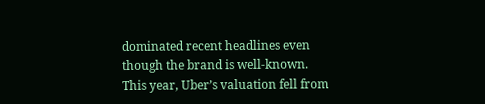dominated recent headlines even though the brand is well-known. This year, Uber’s valuation fell from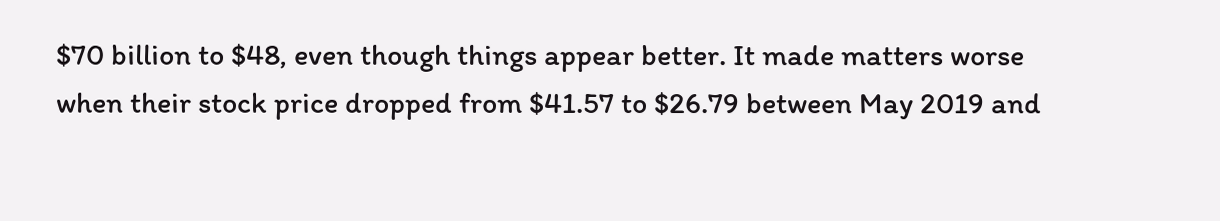$70 billion to $48, even though things appear better. It made matters worse when their stock price dropped from $41.57 to $26.79 between May 2019 and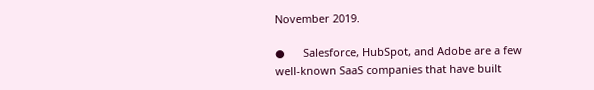November 2019.

●      Salesforce, HubSpot, and Adobe are a few well-known SaaS companies that have built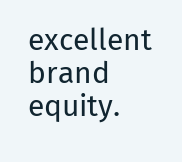excellent brand equity.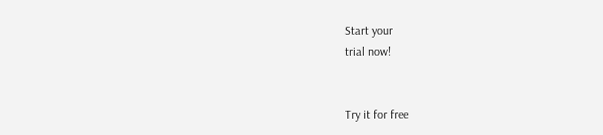Start your
trial now!


Try it for free